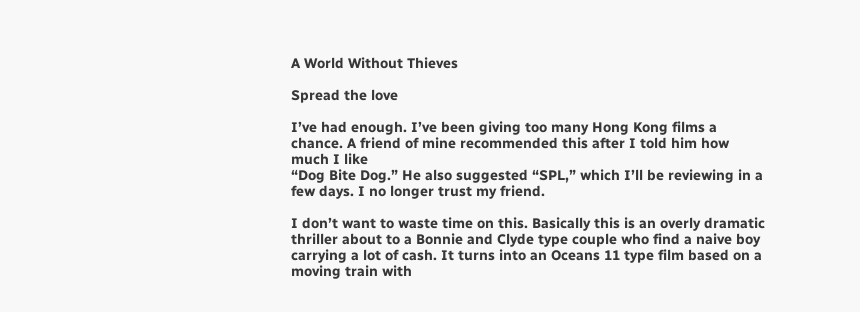A World Without Thieves

Spread the love

I’ve had enough. I’ve been giving too many Hong Kong films a chance. A friend of mine recommended this after I told him how much I like
“Dog Bite Dog.” He also suggested “SPL,” which I’ll be reviewing in a few days. I no longer trust my friend.

I don’t want to waste time on this. Basically this is an overly dramatic thriller about to a Bonnie and Clyde type couple who find a naive boy
carrying a lot of cash. It turns into an Oceans 11 type film based on a moving train with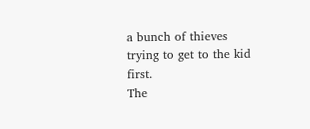a bunch of thieves trying to get to the kid first.
The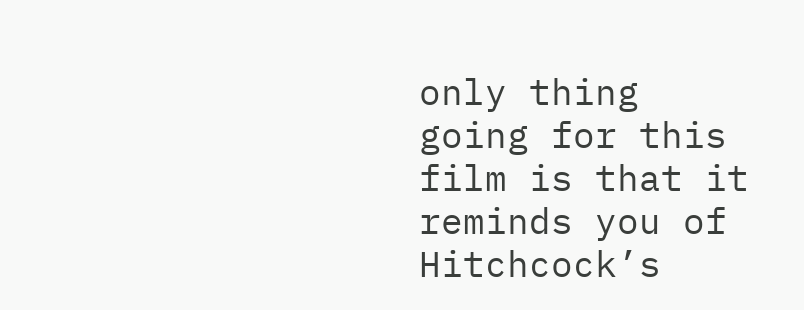only thing going for this film is that it reminds you of Hitchcock’s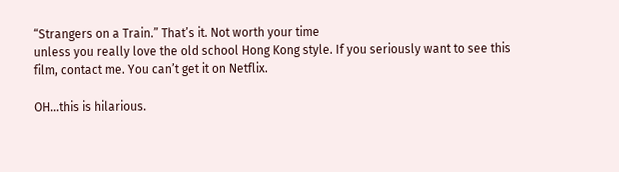“Strangers on a Train.” That’s it. Not worth your time
unless you really love the old school Hong Kong style. If you seriously want to see this film, contact me. You can’t get it on Netflix.

OH…this is hilarious.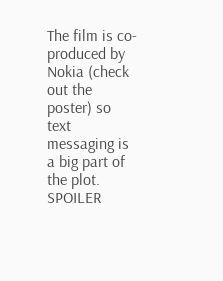The film is co-produced by Nokia (check out the poster) so text messaging is a big part of the plot. SPOILER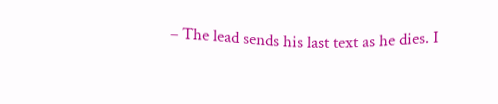– The lead sends his last text as he dies. I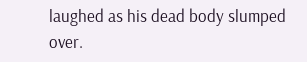laughed as his dead body slumped over.